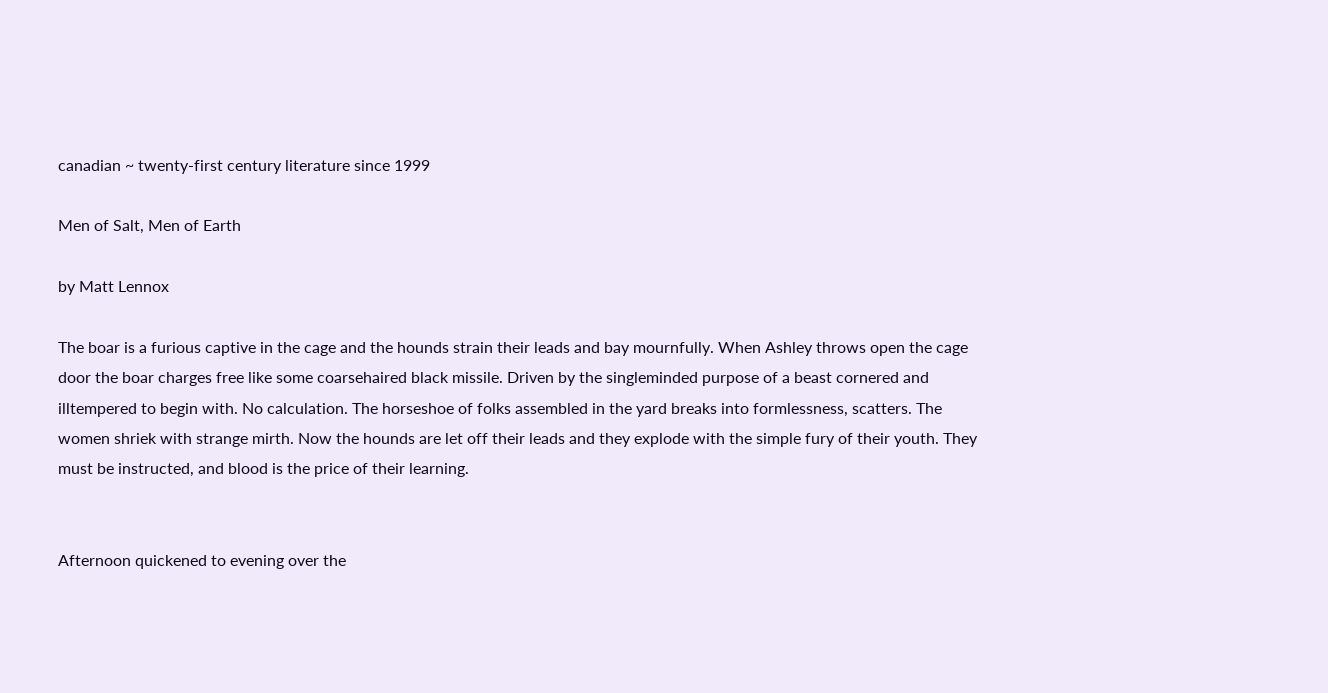canadian ~ twenty-first century literature since 1999

Men of Salt, Men of Earth

by Matt Lennox

The boar is a furious captive in the cage and the hounds strain their leads and bay mournfully. When Ashley throws open the cage door the boar charges free like some coarsehaired black missile. Driven by the singleminded purpose of a beast cornered and illtempered to begin with. No calculation. The horseshoe of folks assembled in the yard breaks into formlessness, scatters. The women shriek with strange mirth. Now the hounds are let off their leads and they explode with the simple fury of their youth. They must be instructed, and blood is the price of their learning.


Afternoon quickened to evening over the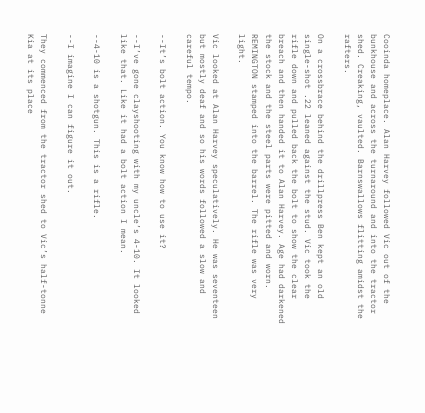Cooinda homeplace. Alan Harvey followed Vic out of the bunkhouse and across the turnaround and into the tractor shed. Creaking, vaulted. Barnswallows flitting amidst the rafters.

On a crossbrace behind the drillpress Ben kept an old single-shot .22 leaned against the stud. Vic took the rifle down and pulled back the bolt to show the clear breach and then handed it to Alan Harvey. Age had darkened the stock and the steel parts were pitted and worn. REMINGTON stamped into the barrel. The rifle was very light.

Vic looked at Alan Harvey speculatively. He was seventeen but mostly deaf and so his words followed a slow and careful tempo.

--It’s bolt action. You know how to use it?

--I’ve gone clayshooting with my uncle’s 4-10. It looked like that. Like it had a bolt action I mean.

--4-10 is a shotgun. This is a rifle.

--I imagine I can figure it out.

They commenced from the tractor shed to Vic’s half-tonne Kia at its place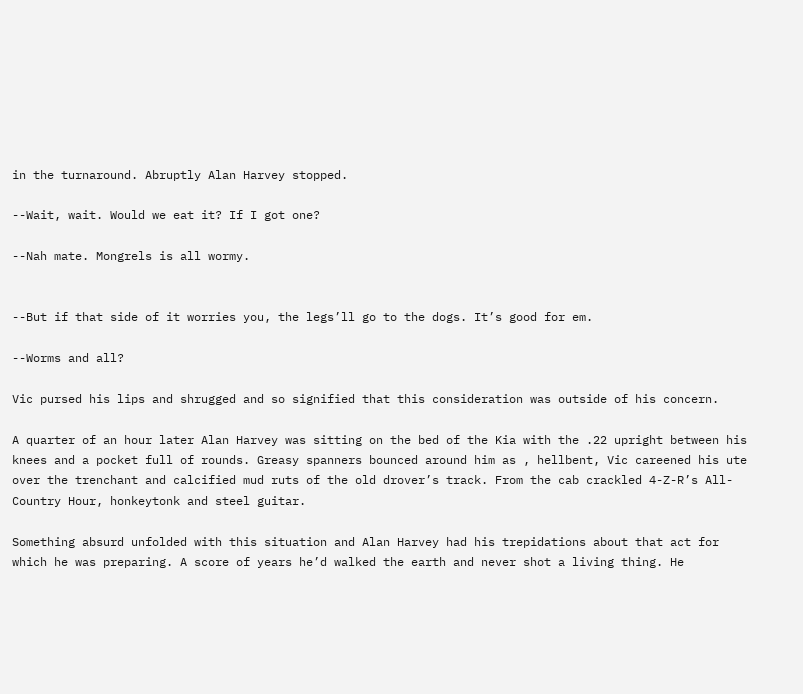in the turnaround. Abruptly Alan Harvey stopped.

--Wait, wait. Would we eat it? If I got one?

--Nah mate. Mongrels is all wormy.


--But if that side of it worries you, the legs’ll go to the dogs. It’s good for em.

--Worms and all?

Vic pursed his lips and shrugged and so signified that this consideration was outside of his concern.

A quarter of an hour later Alan Harvey was sitting on the bed of the Kia with the .22 upright between his knees and a pocket full of rounds. Greasy spanners bounced around him as , hellbent, Vic careened his ute over the trenchant and calcified mud ruts of the old drover’s track. From the cab crackled 4-Z-R’s All-Country Hour, honkeytonk and steel guitar.

Something absurd unfolded with this situation and Alan Harvey had his trepidations about that act for which he was preparing. A score of years he’d walked the earth and never shot a living thing. He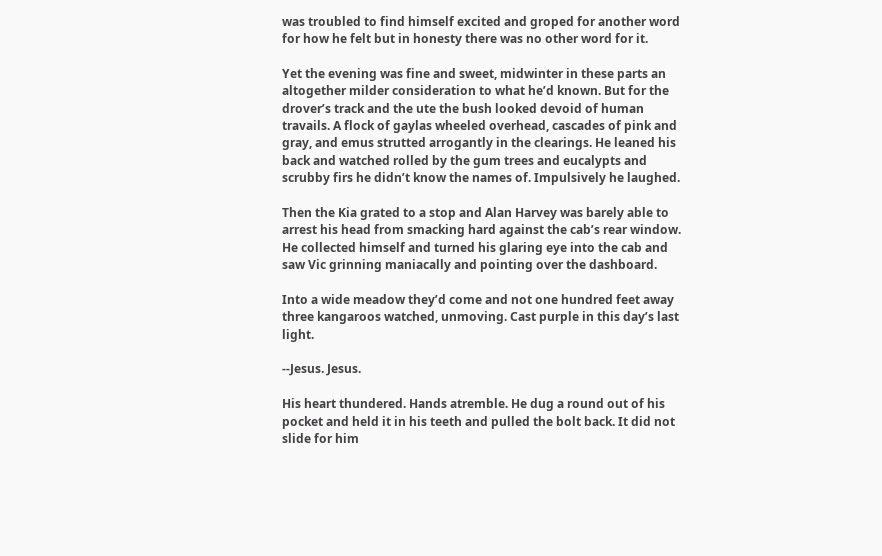was troubled to find himself excited and groped for another word for how he felt but in honesty there was no other word for it.

Yet the evening was fine and sweet, midwinter in these parts an altogether milder consideration to what he’d known. But for the drover’s track and the ute the bush looked devoid of human travails. A flock of gaylas wheeled overhead, cascades of pink and gray, and emus strutted arrogantly in the clearings. He leaned his back and watched rolled by the gum trees and eucalypts and scrubby firs he didn’t know the names of. Impulsively he laughed.

Then the Kia grated to a stop and Alan Harvey was barely able to arrest his head from smacking hard against the cab’s rear window. He collected himself and turned his glaring eye into the cab and saw Vic grinning maniacally and pointing over the dashboard.

Into a wide meadow they’d come and not one hundred feet away three kangaroos watched, unmoving. Cast purple in this day’s last light.

--Jesus. Jesus.

His heart thundered. Hands atremble. He dug a round out of his pocket and held it in his teeth and pulled the bolt back. It did not slide for him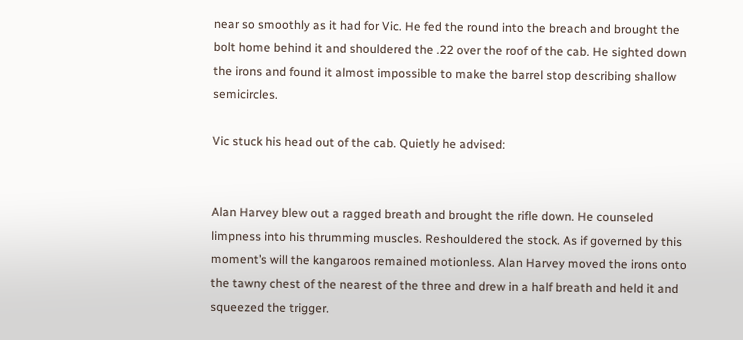near so smoothly as it had for Vic. He fed the round into the breach and brought the bolt home behind it and shouldered the .22 over the roof of the cab. He sighted down the irons and found it almost impossible to make the barrel stop describing shallow semicircles.

Vic stuck his head out of the cab. Quietly he advised:


Alan Harvey blew out a ragged breath and brought the rifle down. He counseled limpness into his thrumming muscles. Reshouldered the stock. As if governed by this moment’s will the kangaroos remained motionless. Alan Harvey moved the irons onto the tawny chest of the nearest of the three and drew in a half breath and held it and squeezed the trigger.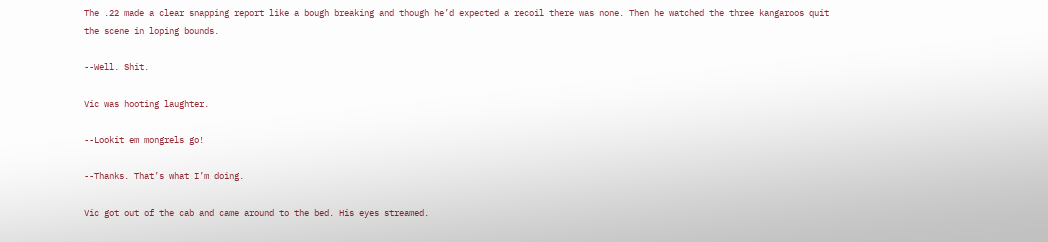The .22 made a clear snapping report like a bough breaking and though he’d expected a recoil there was none. Then he watched the three kangaroos quit the scene in loping bounds.

--Well. Shit.

Vic was hooting laughter.

--Lookit em mongrels go!

--Thanks. That’s what I’m doing.

Vic got out of the cab and came around to the bed. His eyes streamed.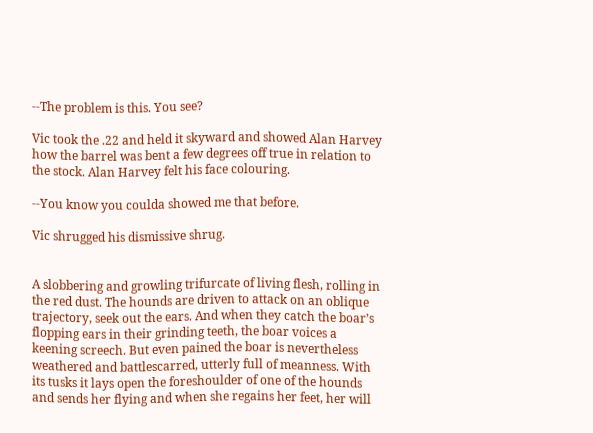--The problem is this. You see?

Vic took the .22 and held it skyward and showed Alan Harvey how the barrel was bent a few degrees off true in relation to the stock. Alan Harvey felt his face colouring.

--You know you coulda showed me that before.

Vic shrugged his dismissive shrug.


A slobbering and growling trifurcate of living flesh, rolling in the red dust. The hounds are driven to attack on an oblique trajectory, seek out the ears. And when they catch the boar’s flopping ears in their grinding teeth, the boar voices a keening screech. But even pained the boar is nevertheless weathered and battlescarred, utterly full of meanness. With its tusks it lays open the foreshoulder of one of the hounds and sends her flying and when she regains her feet, her will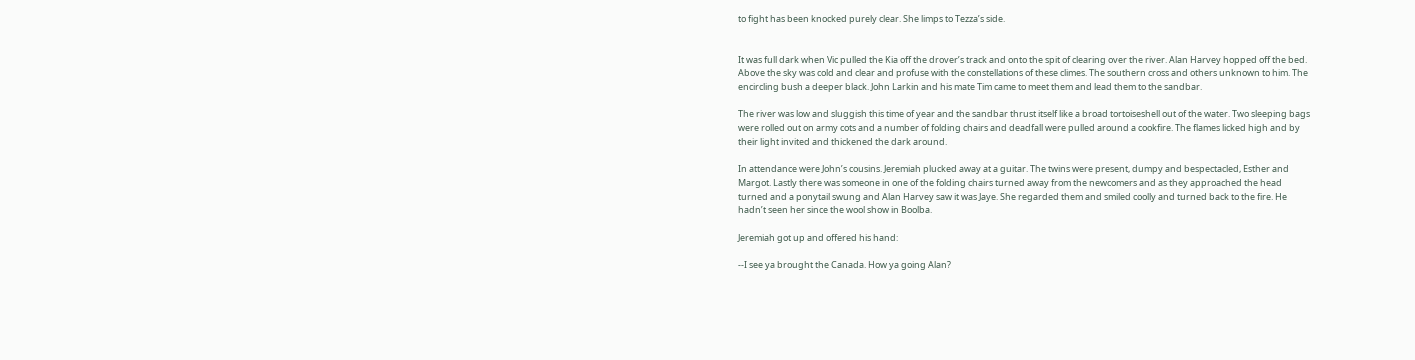to fight has been knocked purely clear. She limps to Tezza’s side.


It was full dark when Vic pulled the Kia off the drover’s track and onto the spit of clearing over the river. Alan Harvey hopped off the bed. Above the sky was cold and clear and profuse with the constellations of these climes. The southern cross and others unknown to him. The encircling bush a deeper black. John Larkin and his mate Tim came to meet them and lead them to the sandbar.

The river was low and sluggish this time of year and the sandbar thrust itself like a broad tortoiseshell out of the water. Two sleeping bags were rolled out on army cots and a number of folding chairs and deadfall were pulled around a cookfire. The flames licked high and by their light invited and thickened the dark around.

In attendance were John’s cousins. Jeremiah plucked away at a guitar. The twins were present, dumpy and bespectacled, Esther and Margot. Lastly there was someone in one of the folding chairs turned away from the newcomers and as they approached the head turned and a ponytail swung and Alan Harvey saw it was Jaye. She regarded them and smiled coolly and turned back to the fire. He hadn’t seen her since the wool show in Boolba.

Jeremiah got up and offered his hand:

--I see ya brought the Canada. How ya going Alan?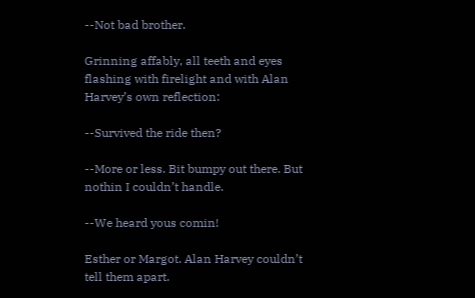--Not bad brother.

Grinning affably, all teeth and eyes flashing with firelight and with Alan Harvey’s own reflection:

--Survived the ride then?

--More or less. Bit bumpy out there. But nothin I couldn’t handle.

--We heard yous comin!

Esther or Margot. Alan Harvey couldn’t tell them apart.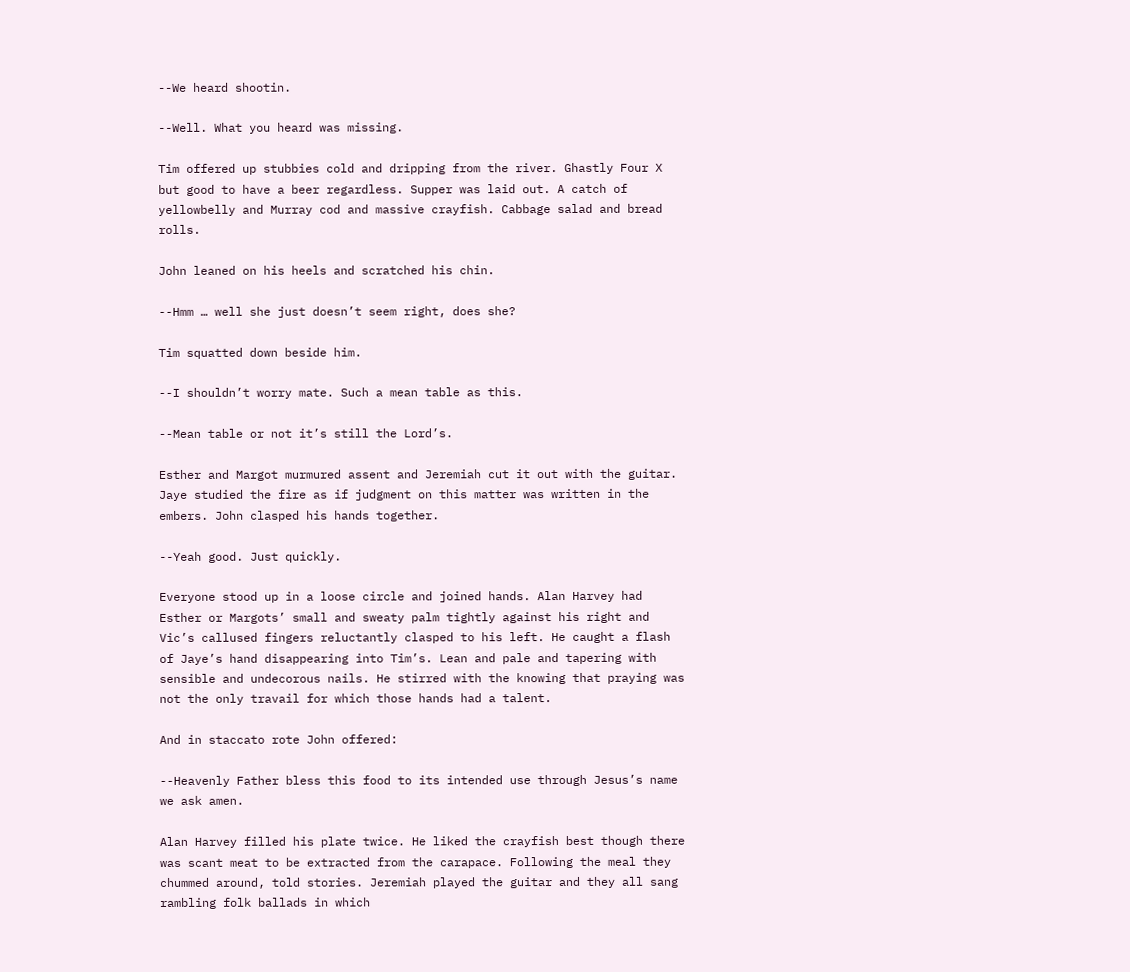--We heard shootin.

--Well. What you heard was missing.

Tim offered up stubbies cold and dripping from the river. Ghastly Four X but good to have a beer regardless. Supper was laid out. A catch of yellowbelly and Murray cod and massive crayfish. Cabbage salad and bread rolls.

John leaned on his heels and scratched his chin.

--Hmm … well she just doesn’t seem right, does she?

Tim squatted down beside him.

--I shouldn’t worry mate. Such a mean table as this.

--Mean table or not it’s still the Lord’s.

Esther and Margot murmured assent and Jeremiah cut it out with the guitar. Jaye studied the fire as if judgment on this matter was written in the embers. John clasped his hands together.

--Yeah good. Just quickly.

Everyone stood up in a loose circle and joined hands. Alan Harvey had Esther or Margots’ small and sweaty palm tightly against his right and Vic’s callused fingers reluctantly clasped to his left. He caught a flash of Jaye’s hand disappearing into Tim’s. Lean and pale and tapering with sensible and undecorous nails. He stirred with the knowing that praying was not the only travail for which those hands had a talent.

And in staccato rote John offered:

--Heavenly Father bless this food to its intended use through Jesus’s name we ask amen.

Alan Harvey filled his plate twice. He liked the crayfish best though there was scant meat to be extracted from the carapace. Following the meal they chummed around, told stories. Jeremiah played the guitar and they all sang rambling folk ballads in which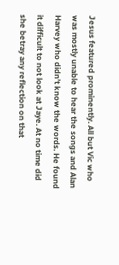Jesus featured prominently. All but Vic who was mostly unable to hear the songs and Alan Harvey who didn’t know the words. He found it difficult to not look at Jaye. At no time did she betray any reflection on that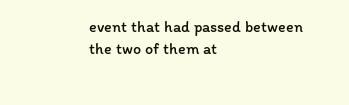event that had passed between the two of them at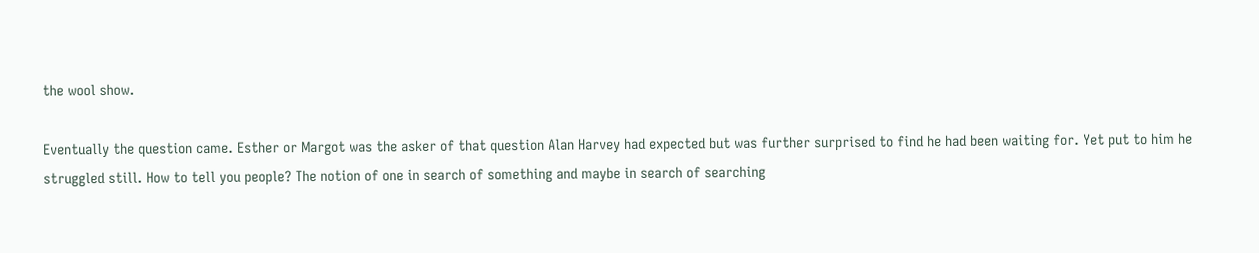the wool show.

Eventually the question came. Esther or Margot was the asker of that question Alan Harvey had expected but was further surprised to find he had been waiting for. Yet put to him he struggled still. How to tell you people? The notion of one in search of something and maybe in search of searching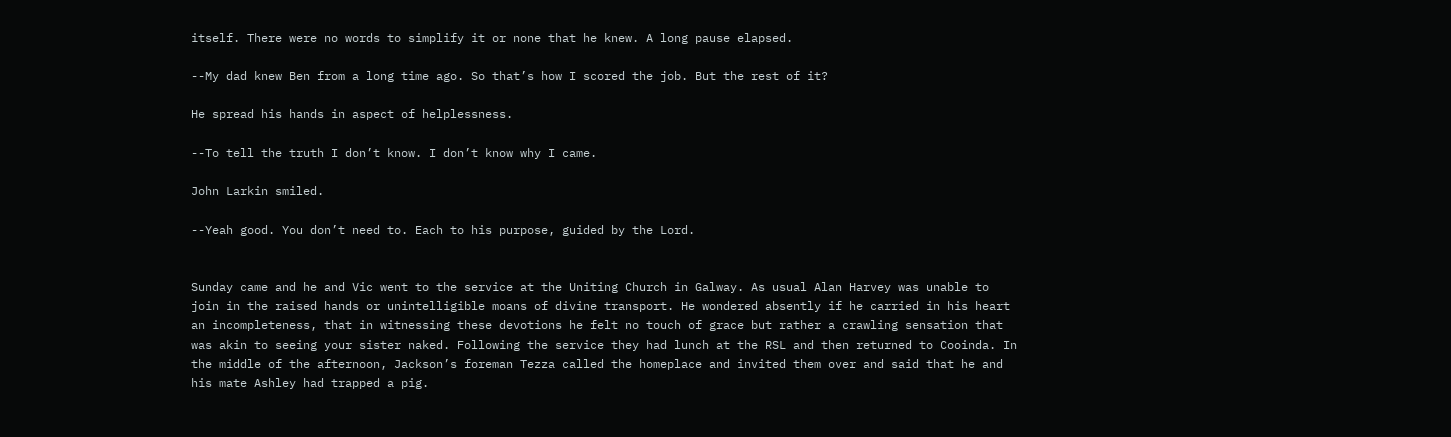itself. There were no words to simplify it or none that he knew. A long pause elapsed.

--My dad knew Ben from a long time ago. So that’s how I scored the job. But the rest of it?

He spread his hands in aspect of helplessness.

--To tell the truth I don’t know. I don’t know why I came.

John Larkin smiled.

--Yeah good. You don’t need to. Each to his purpose, guided by the Lord.


Sunday came and he and Vic went to the service at the Uniting Church in Galway. As usual Alan Harvey was unable to join in the raised hands or unintelligible moans of divine transport. He wondered absently if he carried in his heart an incompleteness, that in witnessing these devotions he felt no touch of grace but rather a crawling sensation that was akin to seeing your sister naked. Following the service they had lunch at the RSL and then returned to Cooinda. In the middle of the afternoon, Jackson’s foreman Tezza called the homeplace and invited them over and said that he and his mate Ashley had trapped a pig.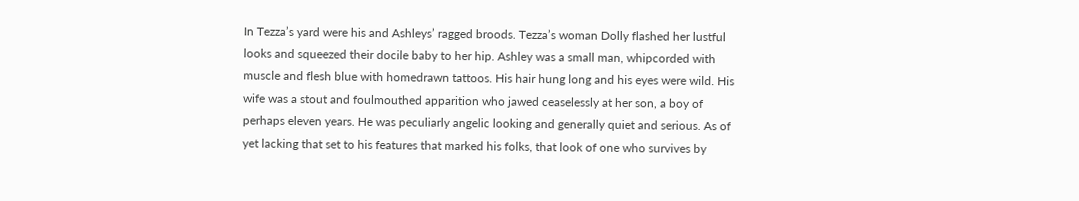In Tezza’s yard were his and Ashleys’ ragged broods. Tezza’s woman Dolly flashed her lustful looks and squeezed their docile baby to her hip. Ashley was a small man, whipcorded with muscle and flesh blue with homedrawn tattoos. His hair hung long and his eyes were wild. His wife was a stout and foulmouthed apparition who jawed ceaselessly at her son, a boy of perhaps eleven years. He was peculiarly angelic looking and generally quiet and serious. As of yet lacking that set to his features that marked his folks, that look of one who survives by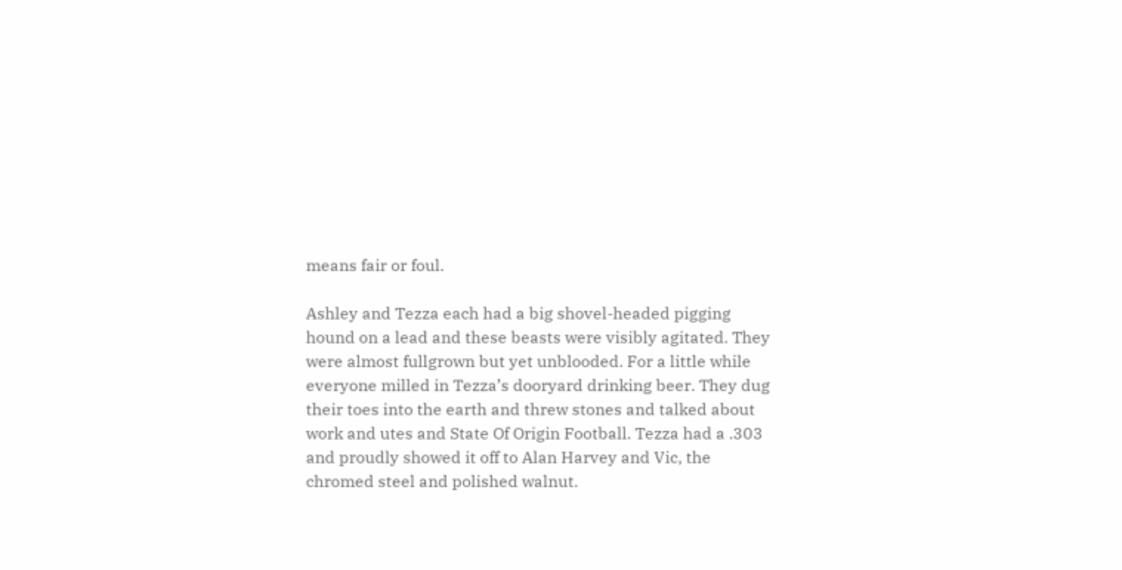means fair or foul.

Ashley and Tezza each had a big shovel-headed pigging hound on a lead and these beasts were visibly agitated. They were almost fullgrown but yet unblooded. For a little while everyone milled in Tezza’s dooryard drinking beer. They dug their toes into the earth and threw stones and talked about work and utes and State Of Origin Football. Tezza had a .303 and proudly showed it off to Alan Harvey and Vic, the chromed steel and polished walnut.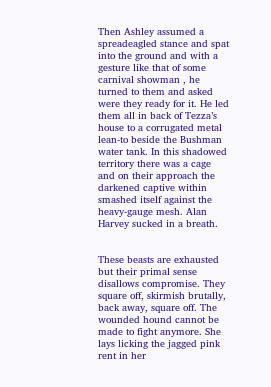Then Ashley assumed a spreadeagled stance and spat into the ground and with a gesture like that of some carnival showman , he turned to them and asked were they ready for it. He led them all in back of Tezza’s house to a corrugated metal lean-to beside the Bushman water tank. In this shadowed territory there was a cage and on their approach the darkened captive within smashed itself against the heavy-gauge mesh. Alan Harvey sucked in a breath.


These beasts are exhausted but their primal sense disallows compromise. They square off, skirmish brutally, back away, square off. The wounded hound cannot be made to fight anymore. She lays licking the jagged pink rent in her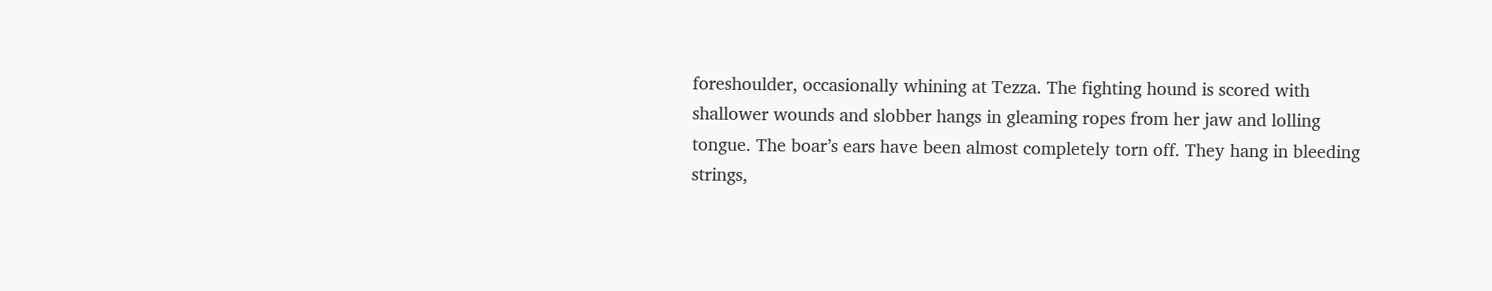foreshoulder, occasionally whining at Tezza. The fighting hound is scored with shallower wounds and slobber hangs in gleaming ropes from her jaw and lolling tongue. The boar’s ears have been almost completely torn off. They hang in bleeding strings,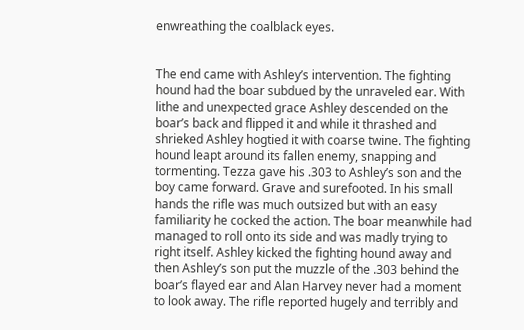enwreathing the coalblack eyes.


The end came with Ashley’s intervention. The fighting hound had the boar subdued by the unraveled ear. With lithe and unexpected grace Ashley descended on the boar’s back and flipped it and while it thrashed and shrieked Ashley hogtied it with coarse twine. The fighting hound leapt around its fallen enemy, snapping and tormenting. Tezza gave his .303 to Ashley’s son and the boy came forward. Grave and surefooted. In his small hands the rifle was much outsized but with an easy familiarity he cocked the action. The boar meanwhile had managed to roll onto its side and was madly trying to right itself. Ashley kicked the fighting hound away and then Ashley’s son put the muzzle of the .303 behind the boar’s flayed ear and Alan Harvey never had a moment to look away. The rifle reported hugely and terribly and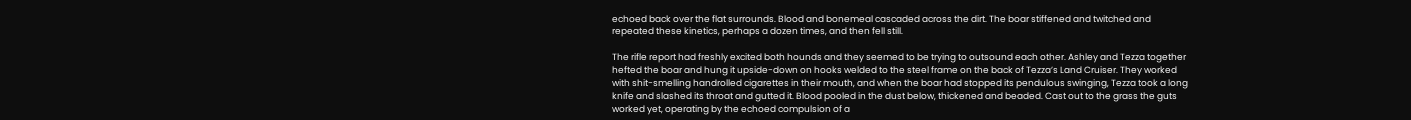echoed back over the flat surrounds. Blood and bonemeal cascaded across the dirt. The boar stiffened and twitched and repeated these kinetics, perhaps a dozen times, and then fell still.

The rifle report had freshly excited both hounds and they seemed to be trying to outsound each other. Ashley and Tezza together hefted the boar and hung it upside-down on hooks welded to the steel frame on the back of Tezza’s Land Cruiser. They worked with shit-smelling handrolled cigarettes in their mouth, and when the boar had stopped its pendulous swinging, Tezza took a long knife and slashed its throat and gutted it. Blood pooled in the dust below, thickened and beaded. Cast out to the grass the guts worked yet, operating by the echoed compulsion of a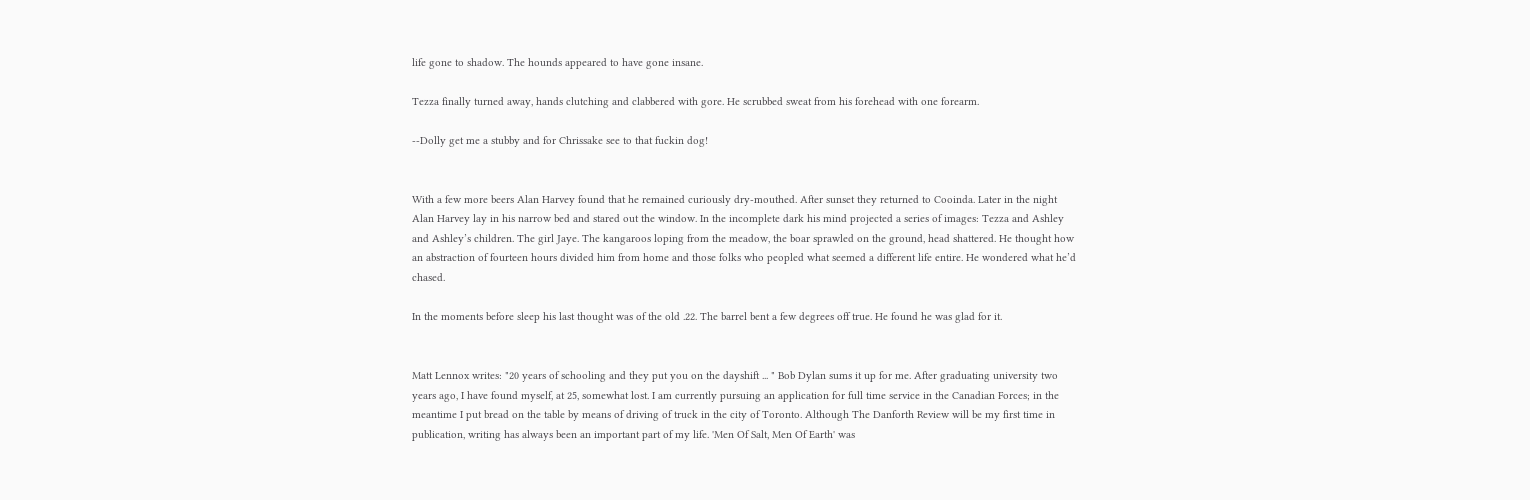life gone to shadow. The hounds appeared to have gone insane.

Tezza finally turned away, hands clutching and clabbered with gore. He scrubbed sweat from his forehead with one forearm.

--Dolly get me a stubby and for Chrissake see to that fuckin dog!


With a few more beers Alan Harvey found that he remained curiously dry-mouthed. After sunset they returned to Cooinda. Later in the night Alan Harvey lay in his narrow bed and stared out the window. In the incomplete dark his mind projected a series of images: Tezza and Ashley and Ashley’s children. The girl Jaye. The kangaroos loping from the meadow, the boar sprawled on the ground, head shattered. He thought how an abstraction of fourteen hours divided him from home and those folks who peopled what seemed a different life entire. He wondered what he’d chased.

In the moments before sleep his last thought was of the old .22. The barrel bent a few degrees off true. He found he was glad for it.


Matt Lennox writes: "20 years of schooling and they put you on the dayshift ... " Bob Dylan sums it up for me. After graduating university two years ago, I have found myself, at 25, somewhat lost. I am currently pursuing an application for full time service in the Canadian Forces; in the meantime I put bread on the table by means of driving of truck in the city of Toronto. Although The Danforth Review will be my first time in publication, writing has always been an important part of my life. 'Men Of Salt, Men Of Earth' was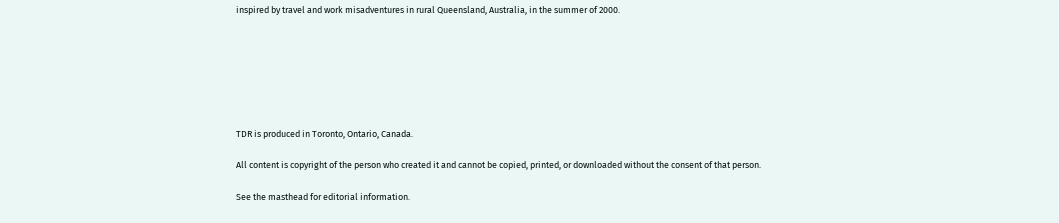inspired by travel and work misadventures in rural Queensland, Australia, in the summer of 2000.







TDR is produced in Toronto, Ontario, Canada.

All content is copyright of the person who created it and cannot be copied, printed, or downloaded without the consent of that person.

See the masthead for editorial information.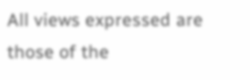All views expressed are those of the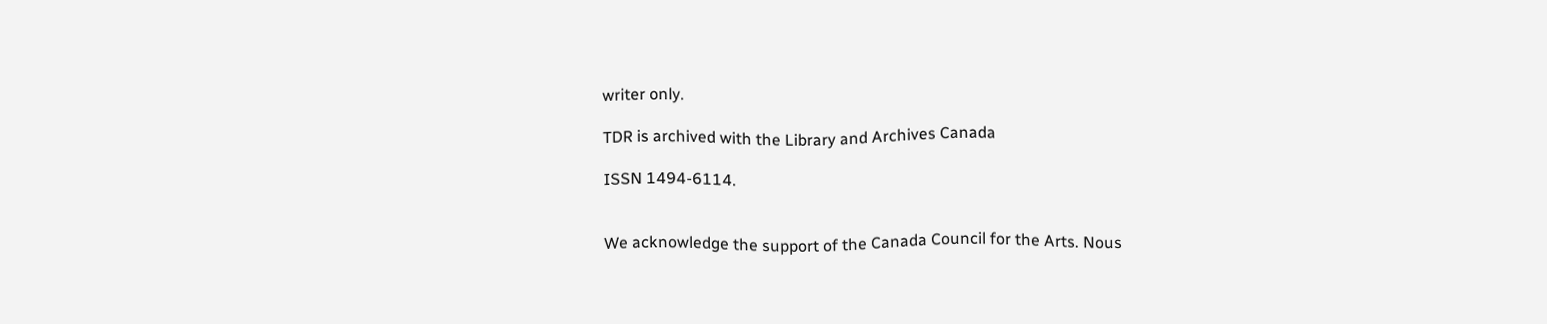writer only.

TDR is archived with the Library and Archives Canada

ISSN 1494-6114.


We acknowledge the support of the Canada Council for the Arts. Nous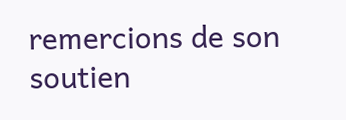remercions de son soutien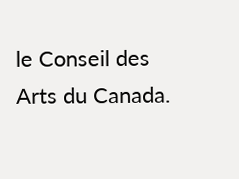le Conseil des Arts du Canada.